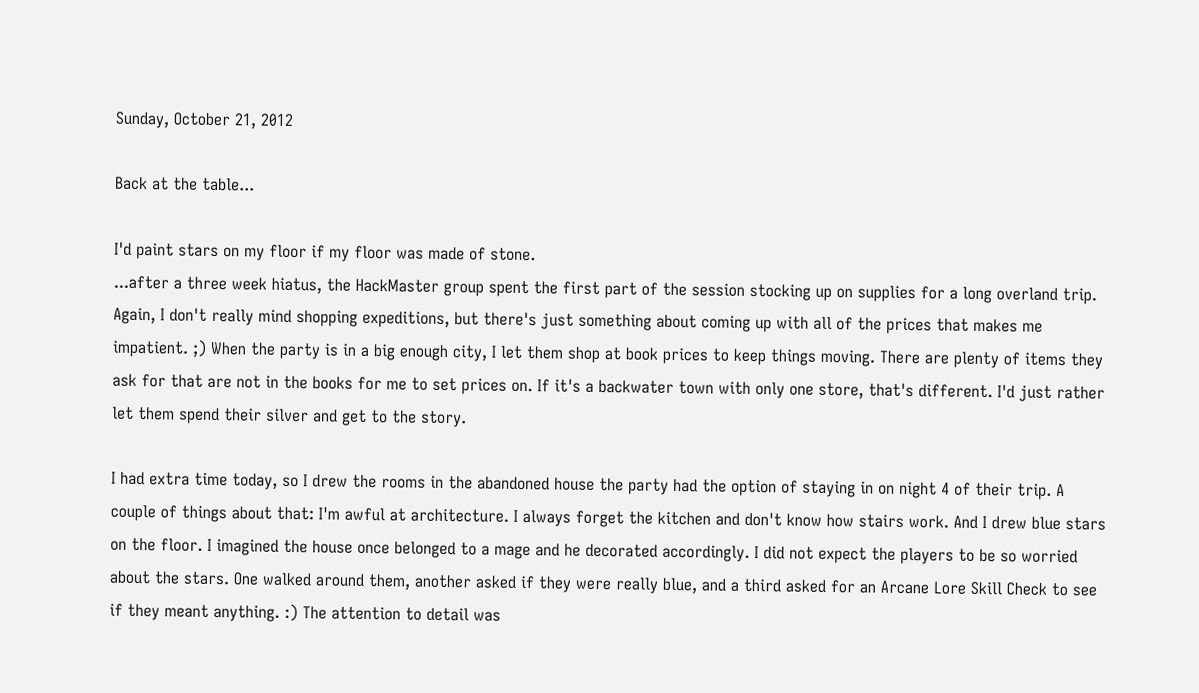Sunday, October 21, 2012

Back at the table...

I'd paint stars on my floor if my floor was made of stone.
...after a three week hiatus, the HackMaster group spent the first part of the session stocking up on supplies for a long overland trip. Again, I don't really mind shopping expeditions, but there's just something about coming up with all of the prices that makes me impatient. ;) When the party is in a big enough city, I let them shop at book prices to keep things moving. There are plenty of items they ask for that are not in the books for me to set prices on. If it's a backwater town with only one store, that's different. I'd just rather let them spend their silver and get to the story.

I had extra time today, so I drew the rooms in the abandoned house the party had the option of staying in on night 4 of their trip. A couple of things about that: I'm awful at architecture. I always forget the kitchen and don't know how stairs work. And I drew blue stars on the floor. I imagined the house once belonged to a mage and he decorated accordingly. I did not expect the players to be so worried about the stars. One walked around them, another asked if they were really blue, and a third asked for an Arcane Lore Skill Check to see if they meant anything. :) The attention to detail was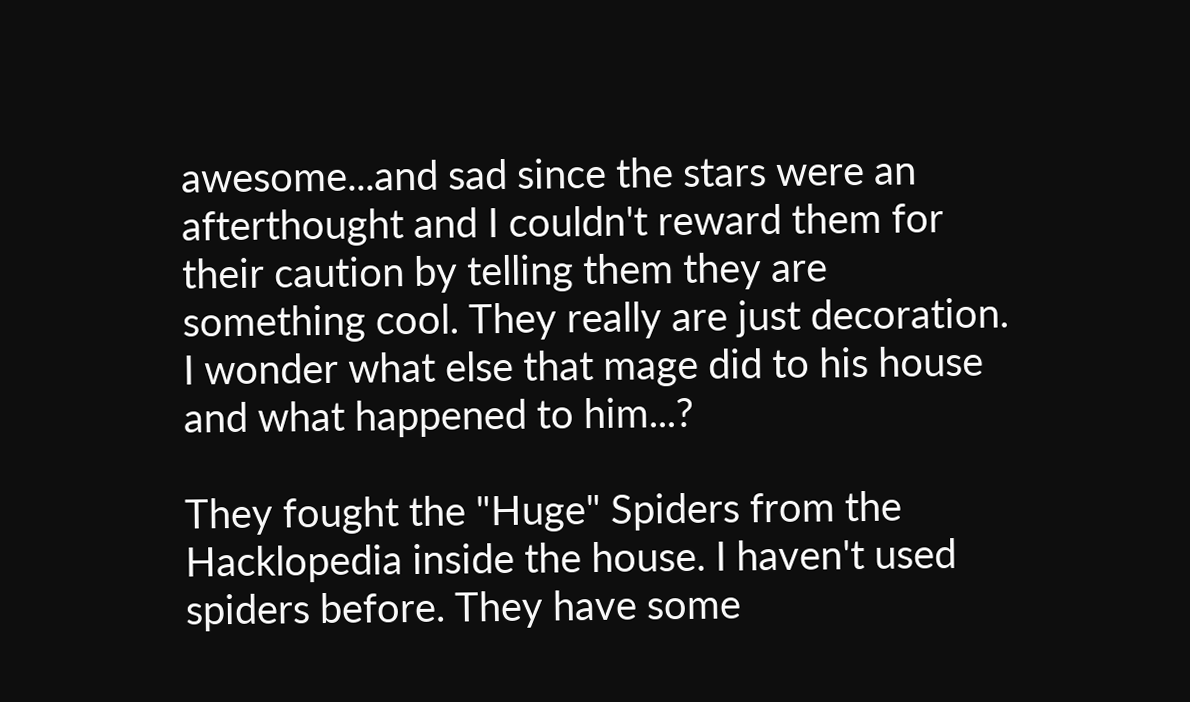awesome...and sad since the stars were an afterthought and I couldn't reward them for their caution by telling them they are something cool. They really are just decoration. I wonder what else that mage did to his house and what happened to him...?

They fought the "Huge" Spiders from the Hacklopedia inside the house. I haven't used spiders before. They have some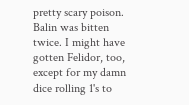pretty scary poison. Balin was bitten twice. I might have gotten Felidor, too, except for my damn dice rolling 1's to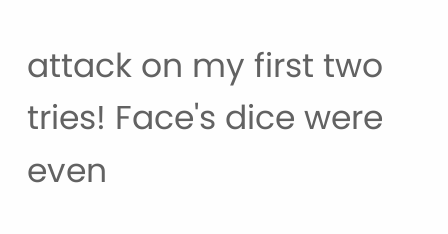attack on my first two tries! Face's dice were even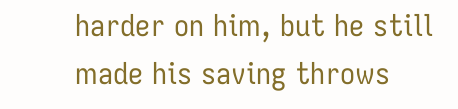harder on him, but he still made his saving throws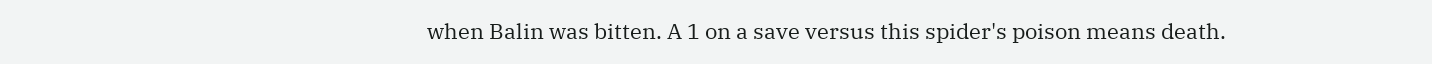when Balin was bitten. A 1 on a save versus this spider's poison means death.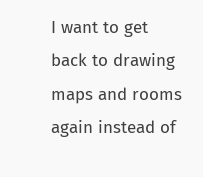I want to get back to drawing maps and rooms again instead of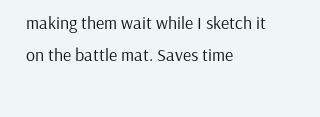making them wait while I sketch it on the battle mat. Saves time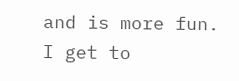and is more fun. I get to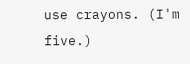use crayons. (I'm five.)